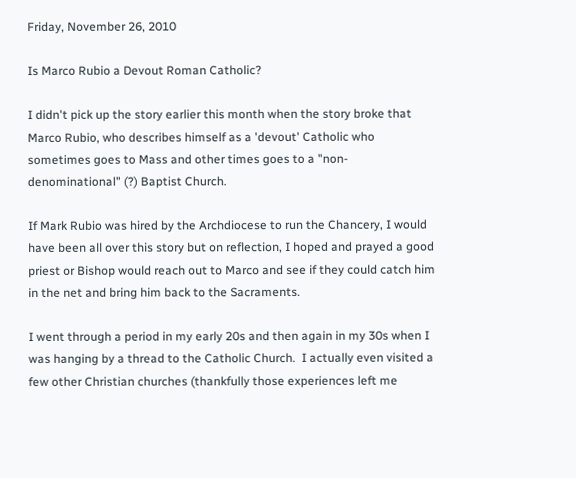Friday, November 26, 2010

Is Marco Rubio a Devout Roman Catholic?

I didn't pick up the story earlier this month when the story broke that Marco Rubio, who describes himself as a 'devout' Catholic who sometimes goes to Mass and other times goes to a "non-denominational" (?) Baptist Church.

If Mark Rubio was hired by the Archdiocese to run the Chancery, I would have been all over this story but on reflection, I hoped and prayed a good priest or Bishop would reach out to Marco and see if they could catch him in the net and bring him back to the Sacraments.

I went through a period in my early 20s and then again in my 30s when I was hanging by a thread to the Catholic Church.  I actually even visited a few other Christian churches (thankfully those experiences left me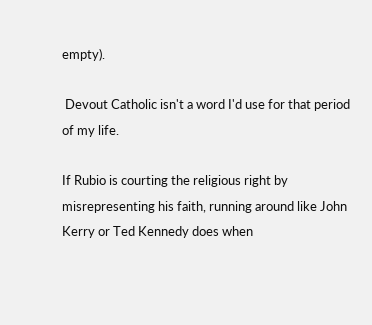empty).

 Devout Catholic isn't a word I'd use for that period of my life.

If Rubio is courting the religious right by misrepresenting his faith, running around like John Kerry or Ted Kennedy does when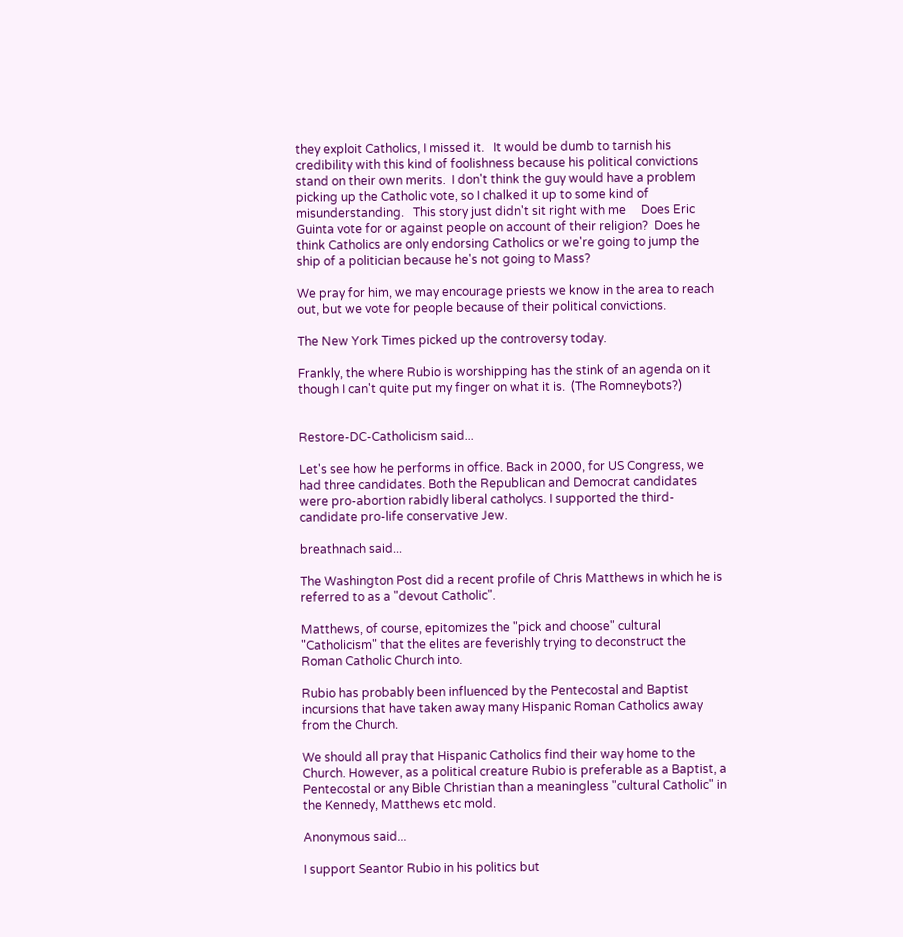they exploit Catholics, I missed it.   It would be dumb to tarnish his credibility with this kind of foolishness because his political convictions stand on their own merits.  I don't think the guy would have a problem picking up the Catholic vote, so I chalked it up to some kind of misunderstanding.   This story just didn't sit right with me     Does Eric Guinta vote for or against people on account of their religion?  Does he think Catholics are only endorsing Catholics or we're going to jump the ship of a politician because he's not going to Mass?

We pray for him, we may encourage priests we know in the area to reach out, but we vote for people because of their political convictions.

The New York Times picked up the controversy today.

Frankly, the where Rubio is worshipping has the stink of an agenda on it though I can't quite put my finger on what it is.  (The Romneybots?)


Restore-DC-Catholicism said...

Let's see how he performs in office. Back in 2000, for US Congress, we had three candidates. Both the Republican and Democrat candidates were pro-abortion rabidly liberal catholycs. I supported the third-candidate pro-life conservative Jew.

breathnach said...

The Washington Post did a recent profile of Chris Matthews in which he is referred to as a "devout Catholic".

Matthews, of course, epitomizes the "pick and choose" cultural "Catholicism" that the elites are feverishly trying to deconstruct the Roman Catholic Church into.

Rubio has probably been influenced by the Pentecostal and Baptist incursions that have taken away many Hispanic Roman Catholics away from the Church.

We should all pray that Hispanic Catholics find their way home to the Church. However, as a political creature Rubio is preferable as a Baptist, a Pentecostal or any Bible Christian than a meaningless "cultural Catholic" in the Kennedy, Matthews etc mold.

Anonymous said...

I support Seantor Rubio in his politics but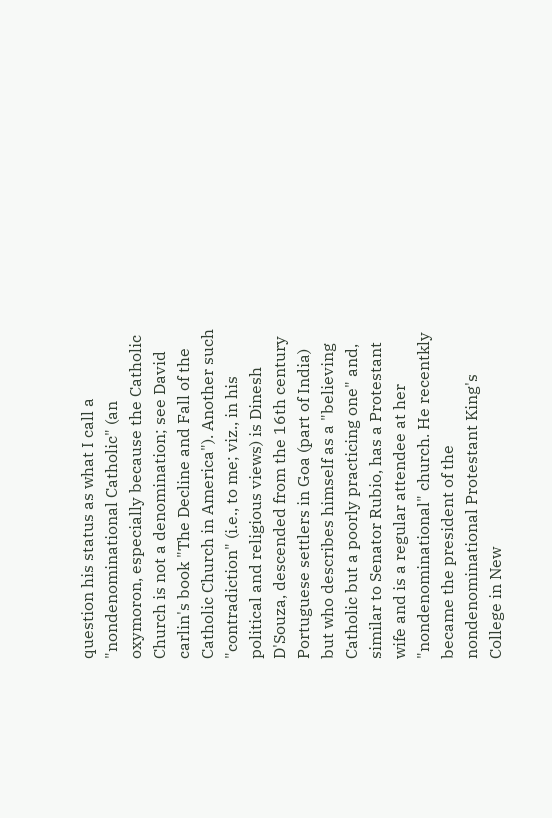question his status as what I call a "nondenominational Catholic" (an oxymoron, especially because the Catholic Church is not a denomination; see David carlin's book "The Decline and Fall of the Catholic Church in America"). Another such "contradiction" (i.e., to me; viz., in his political and religious views) is Dinesh D'Souza, descended from the 16th century Portuguese settlers in Goa (part of India) but who describes himself as a "believing Catholic but a poorly practicing one" and, similar to Senator Rubio, has a Protestant wife and is a regular attendee at her "nondenominational" church. He recentkly became the president of the nondenominational Protestant King's College in New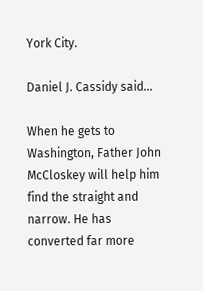York City.

Daniel J. Cassidy said...

When he gets to Washington, Father John McCloskey will help him find the straight and narrow. He has converted far more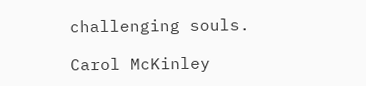challenging souls.

Carol McKinley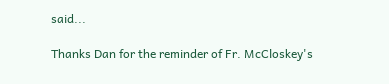said...

Thanks Dan for the reminder of Fr. McCloskey's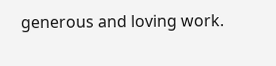generous and loving work.